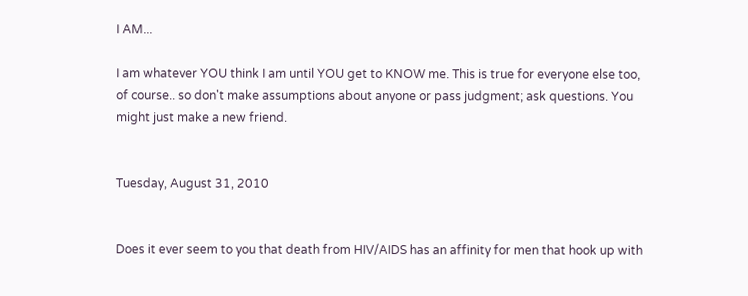I AM...

I am whatever YOU think I am until YOU get to KNOW me. This is true for everyone else too, of course.. so don't make assumptions about anyone or pass judgment; ask questions. You might just make a new friend.


Tuesday, August 31, 2010


Does it ever seem to you that death from HIV/AIDS has an affinity for men that hook up with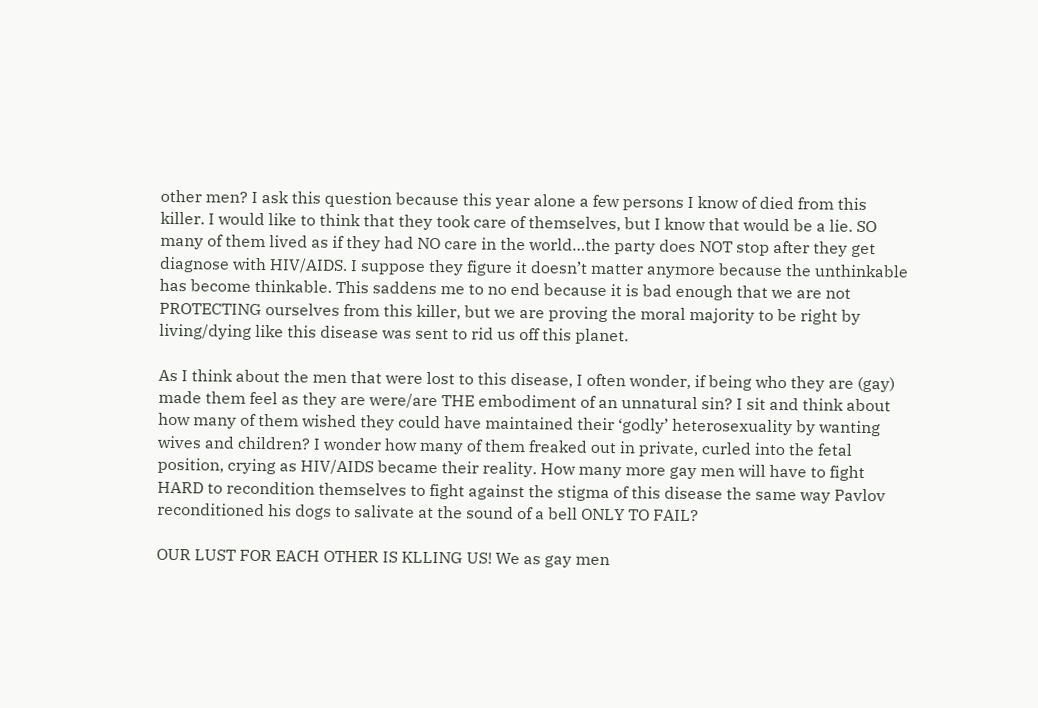other men? I ask this question because this year alone a few persons I know of died from this killer. I would like to think that they took care of themselves, but I know that would be a lie. SO many of them lived as if they had NO care in the world…the party does NOT stop after they get diagnose with HIV/AIDS. I suppose they figure it doesn’t matter anymore because the unthinkable has become thinkable. This saddens me to no end because it is bad enough that we are not PROTECTING ourselves from this killer, but we are proving the moral majority to be right by living/dying like this disease was sent to rid us off this planet.

As I think about the men that were lost to this disease, I often wonder, if being who they are (gay) made them feel as they are were/are THE embodiment of an unnatural sin? I sit and think about how many of them wished they could have maintained their ‘godly’ heterosexuality by wanting wives and children? I wonder how many of them freaked out in private, curled into the fetal position, crying as HIV/AIDS became their reality. How many more gay men will have to fight HARD to recondition themselves to fight against the stigma of this disease the same way Pavlov reconditioned his dogs to salivate at the sound of a bell ONLY TO FAIL?

OUR LUST FOR EACH OTHER IS KLLING US! We as gay men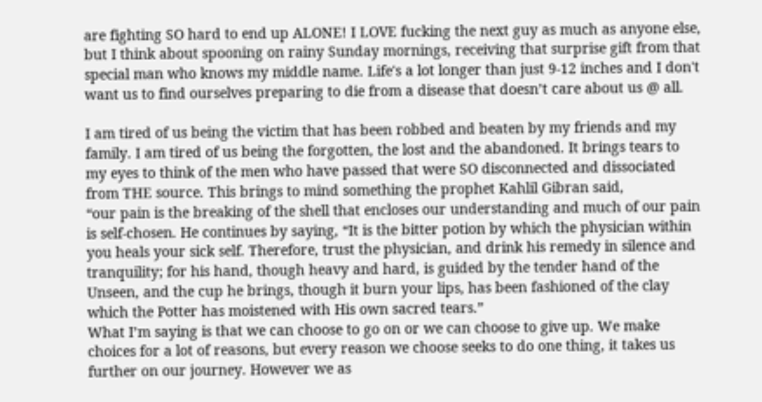are fighting SO hard to end up ALONE! I LOVE fucking the next guy as much as anyone else, but I think about spooning on rainy Sunday mornings, receiving that surprise gift from that special man who knows my middle name. Life's a lot longer than just 9-12 inches and I don't want us to find ourselves preparing to die from a disease that doesn’t care about us @ all.

I am tired of us being the victim that has been robbed and beaten by my friends and my family. I am tired of us being the forgotten, the lost and the abandoned. It brings tears to my eyes to think of the men who have passed that were SO disconnected and dissociated from THE source. This brings to mind something the prophet Kahlil Gibran said,
“our pain is the breaking of the shell that encloses our understanding and much of our pain is self-chosen. He continues by saying, “It is the bitter potion by which the physician within you heals your sick self. Therefore, trust the physician, and drink his remedy in silence and tranquility; for his hand, though heavy and hard, is guided by the tender hand of the Unseen, and the cup he brings, though it burn your lips, has been fashioned of the clay which the Potter has moistened with His own sacred tears.”
What I’m saying is that we can choose to go on or we can choose to give up. We make choices for a lot of reasons, but every reason we choose seeks to do one thing, it takes us further on our journey. However we as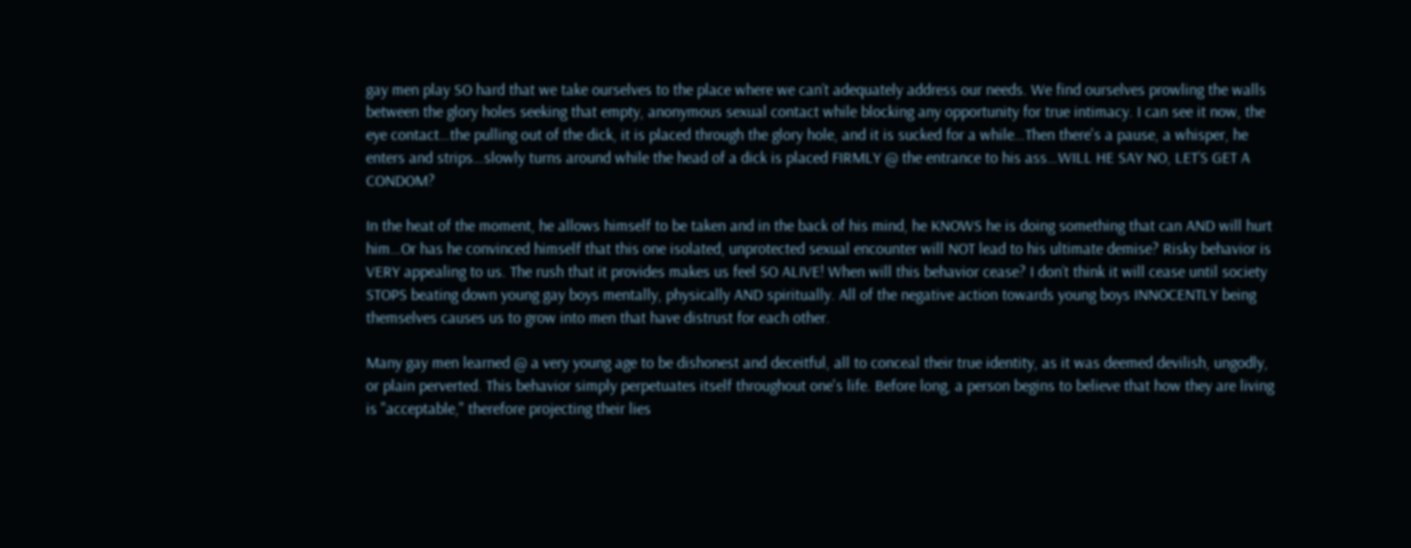gay men play SO hard that we take ourselves to the place where we can’t adequately address our needs. We find ourselves prowling the walls between the glory holes seeking that empty, anonymous sexual contact while blocking any opportunity for true intimacy. I can see it now, the eye contact…the pulling out of the dick, it is placed through the glory hole, and it is sucked for a while…Then there's a pause, a whisper, he enters and strips…slowly turns around while the head of a dick is placed FIRMLY @ the entrance to his ass…WILL HE SAY NO, LET’S GET A CONDOM?

In the heat of the moment, he allows himself to be taken and in the back of his mind, he KNOWS he is doing something that can AND will hurt him…Or has he convinced himself that this one isolated, unprotected sexual encounter will NOT lead to his ultimate demise? Risky behavior is VERY appealing to us. The rush that it provides makes us feel SO ALIVE! When will this behavior cease? I don’t think it will cease until society STOPS beating down young gay boys mentally, physically AND spiritually. All of the negative action towards young boys INNOCENTLY being themselves causes us to grow into men that have distrust for each other.

Many gay men learned @ a very young age to be dishonest and deceitful, all to conceal their true identity, as it was deemed devilish, ungodly, or plain perverted. This behavior simply perpetuates itself throughout one's life. Before long, a person begins to believe that how they are living is "acceptable," therefore projecting their lies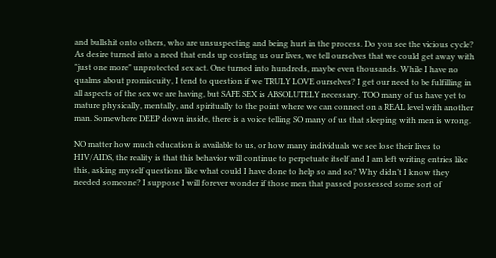and bullshit onto others, who are unsuspecting and being hurt in the process. Do you see the vicious cycle? As desire turned into a need that ends up costing us our lives, we tell ourselves that we could get away with "just one more" unprotected sex act. One turned into hundreds, maybe even thousands. While I have no qualms about promiscuity, I tend to question if we TRULY LOVE ourselves? I get our need to be fulfilling in all aspects of the sex we are having, but SAFE SEX is ABSOLUTELY necessary. TOO many of us have yet to mature physically, mentally, and spiritually to the point where we can connect on a REAL level with another man. Somewhere DEEP down inside, there is a voice telling SO many of us that sleeping with men is wrong.

NO matter how much education is available to us, or how many individuals we see lose their lives to HIV/AIDS, the reality is that this behavior will continue to perpetuate itself and I am left writing entries like this, asking myself questions like what could I have done to help so and so? Why didn’t I know they needed someone? I suppose I will forever wonder if those men that passed possessed some sort of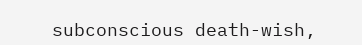subconscious death-wish,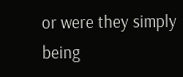or were they simply being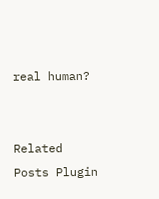real human?


Related Posts Plugin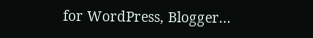for WordPress, Blogger...